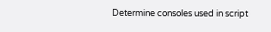Determine consoles used in script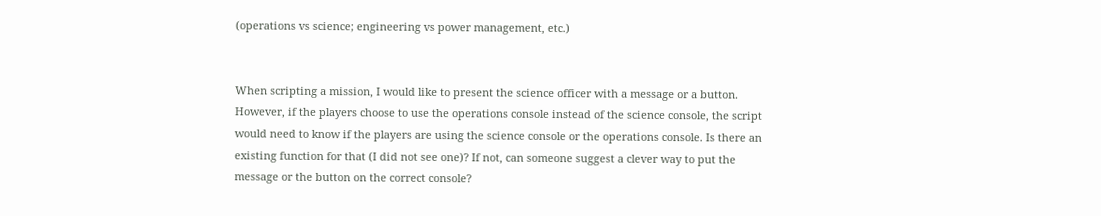(operations vs science; engineering vs power management, etc.)


When scripting a mission, I would like to present the science officer with a message or a button. However, if the players choose to use the operations console instead of the science console, the script would need to know if the players are using the science console or the operations console. Is there an existing function for that (I did not see one)? If not, can someone suggest a clever way to put the message or the button on the correct console?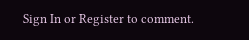Sign In or Register to comment.